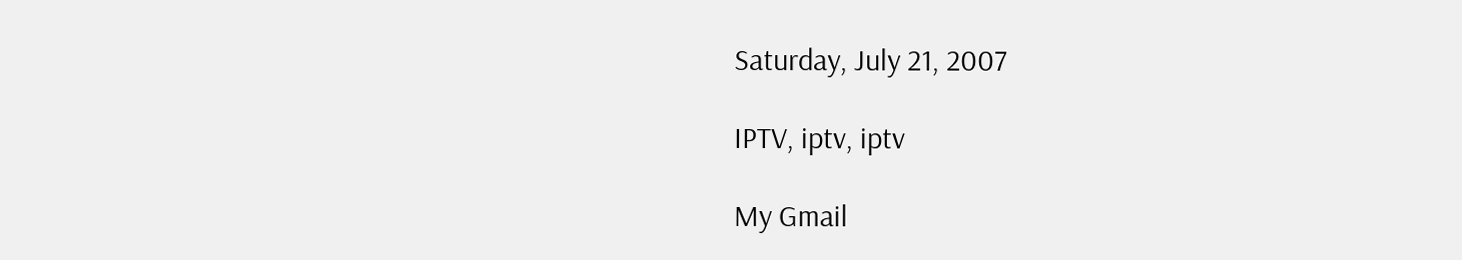Saturday, July 21, 2007

IPTV, iptv, iptv

My Gmail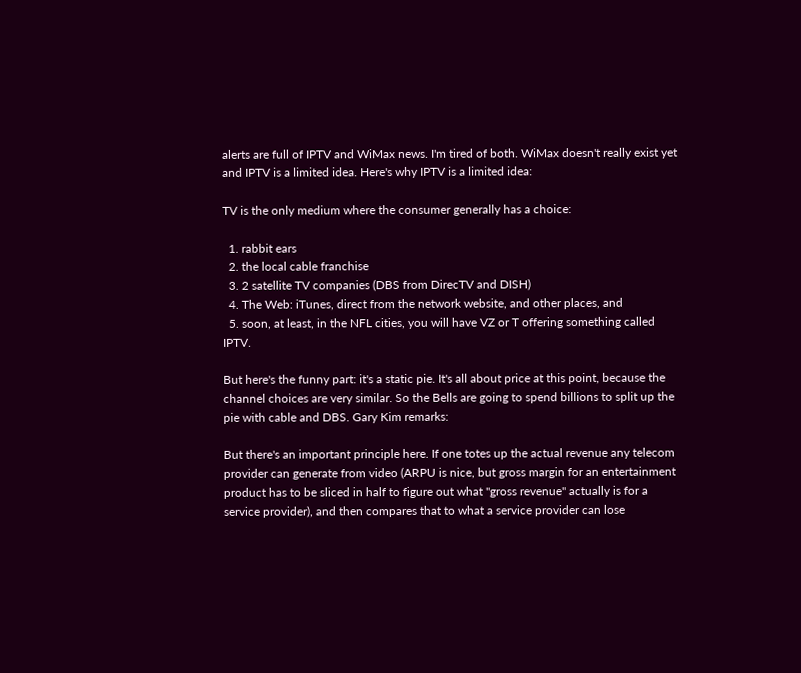alerts are full of IPTV and WiMax news. I'm tired of both. WiMax doesn't really exist yet and IPTV is a limited idea. Here's why IPTV is a limited idea:

TV is the only medium where the consumer generally has a choice:

  1. rabbit ears
  2. the local cable franchise
  3. 2 satellite TV companies (DBS from DirecTV and DISH)
  4. The Web: iTunes, direct from the network website, and other places, and
  5. soon, at least, in the NFL cities, you will have VZ or T offering something called IPTV.

But here's the funny part: it's a static pie. It's all about price at this point, because the channel choices are very similar. So the Bells are going to spend billions to split up the pie with cable and DBS. Gary Kim remarks:

But there's an important principle here. If one totes up the actual revenue any telecom provider can generate from video (ARPU is nice, but gross margin for an entertainment product has to be sliced in half to figure out what "gross revenue" actually is for a service provider), and then compares that to what a service provider can lose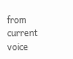from current voice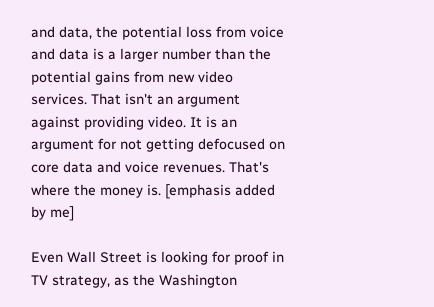and data, the potential loss from voice and data is a larger number than the potential gains from new video services. That isn't an argument against providing video. It is an argument for not getting defocused on core data and voice revenues. That's where the money is. [emphasis added by me]

Even Wall Street is looking for proof in TV strategy, as the Washington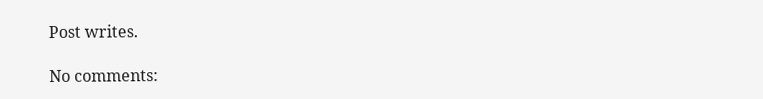Post writes.

No comments: